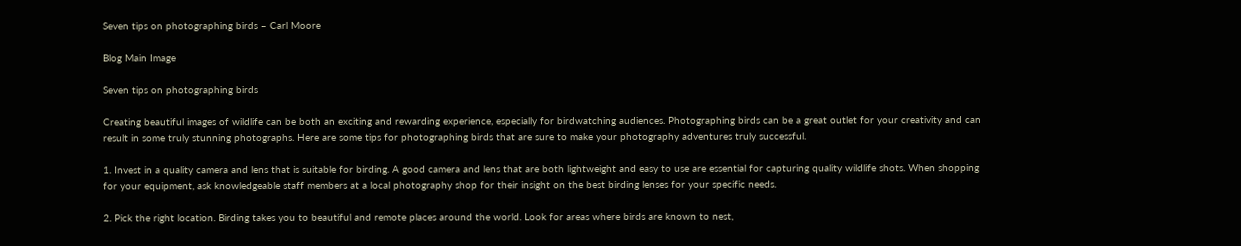Seven tips on photographing birds – Carl Moore

Blog Main Image

Seven tips on photographing birds

Creating beautiful images of wildlife can be both an exciting and rewarding experience, especially for birdwatching audiences. Photographing birds can be a great outlet for your creativity and can result in some truly stunning photographs. Here are some tips for photographing birds that are sure to make your photography adventures truly successful.

1. Invest in a quality camera and lens that is suitable for birding. A good camera and lens that are both lightweight and easy to use are essential for capturing quality wildlife shots. When shopping for your equipment, ask knowledgeable staff members at a local photography shop for their insight on the best birding lenses for your specific needs.

2. Pick the right location. Birding takes you to beautiful and remote places around the world. Look for areas where birds are known to nest,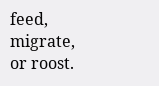feed, migrate, or roost.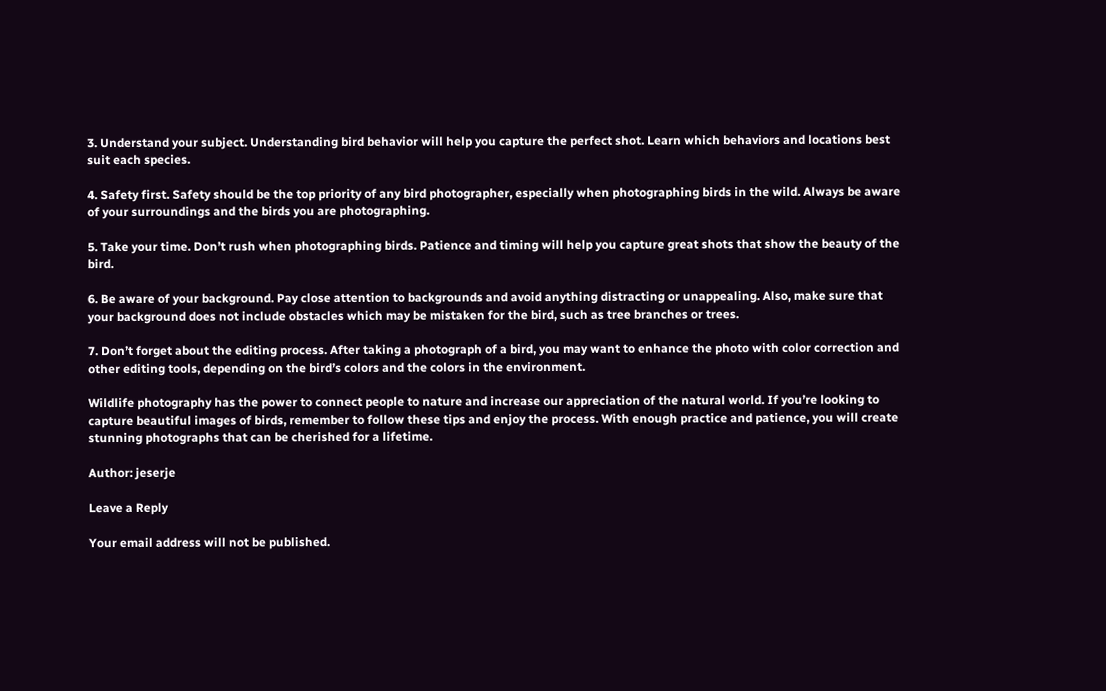3. Understand your subject. Understanding bird behavior will help you capture the perfect shot. Learn which behaviors and locations best suit each species.

4. Safety first. Safety should be the top priority of any bird photographer, especially when photographing birds in the wild. Always be aware of your surroundings and the birds you are photographing.

5. Take your time. Don’t rush when photographing birds. Patience and timing will help you capture great shots that show the beauty of the bird.

6. Be aware of your background. Pay close attention to backgrounds and avoid anything distracting or unappealing. Also, make sure that your background does not include obstacles which may be mistaken for the bird, such as tree branches or trees.

7. Don’t forget about the editing process. After taking a photograph of a bird, you may want to enhance the photo with color correction and other editing tools, depending on the bird’s colors and the colors in the environment.

Wildlife photography has the power to connect people to nature and increase our appreciation of the natural world. If you’re looking to capture beautiful images of birds, remember to follow these tips and enjoy the process. With enough practice and patience, you will create stunning photographs that can be cherished for a lifetime.

Author: jeserje

Leave a Reply

Your email address will not be published.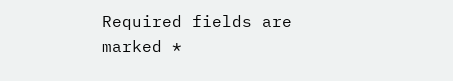Required fields are marked *